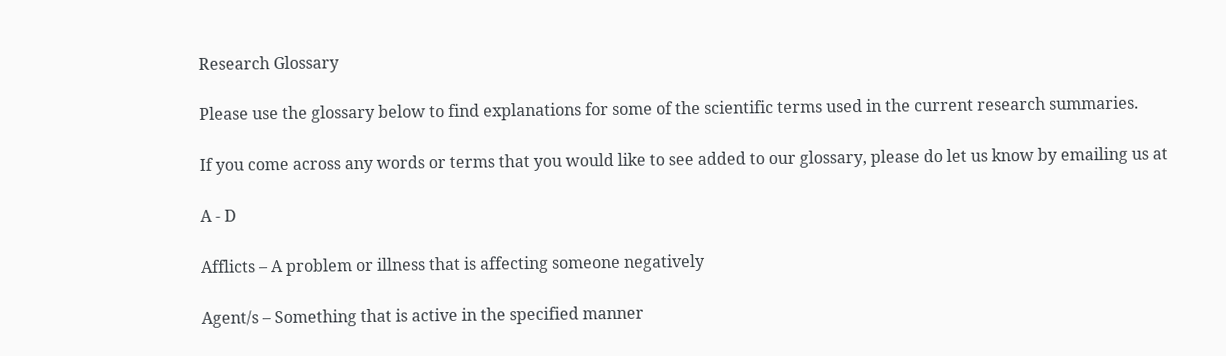Research Glossary

Please use the glossary below to find explanations for some of the scientific terms used in the current research summaries.

If you come across any words or terms that you would like to see added to our glossary, please do let us know by emailing us at

A - D

Afflicts – A problem or illness that is affecting someone negatively

Agent/s – Something that is active in the specified manner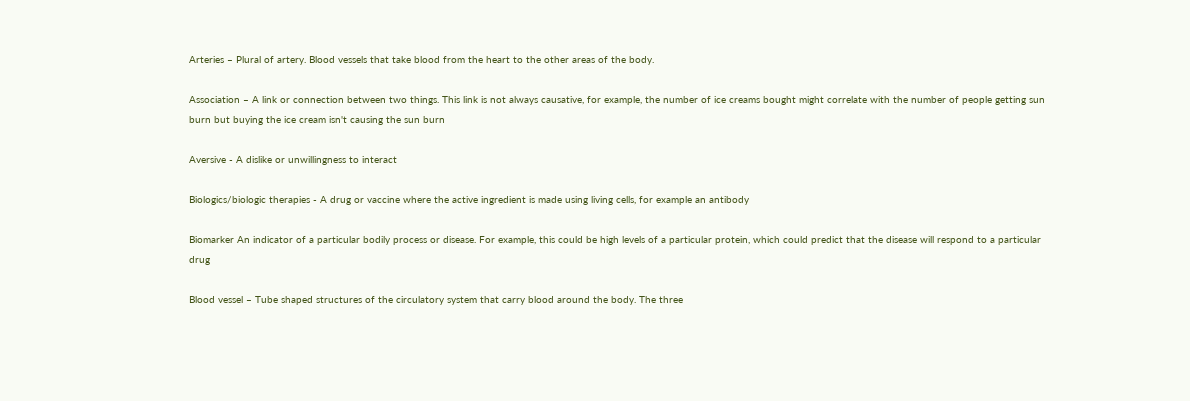Arteries – Plural of artery. Blood vessels that take blood from the heart to the other areas of the body.

Association – A link or connection between two things. This link is not always causative, for example, the number of ice creams bought might correlate with the number of people getting sun burn but buying the ice cream isn't causing the sun burn

Aversive - A dislike or unwillingness to interact

Biologics/biologic therapies - A drug or vaccine where the active ingredient is made using living cells, for example an antibody

Biomarker An indicator of a particular bodily process or disease. For example, this could be high levels of a particular protein, which could predict that the disease will respond to a particular drug

Blood vessel – Tube shaped structures of the circulatory system that carry blood around the body. The three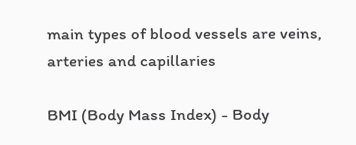main types of blood vessels are veins, arteries and capillaries

BMI (Body Mass Index) - Body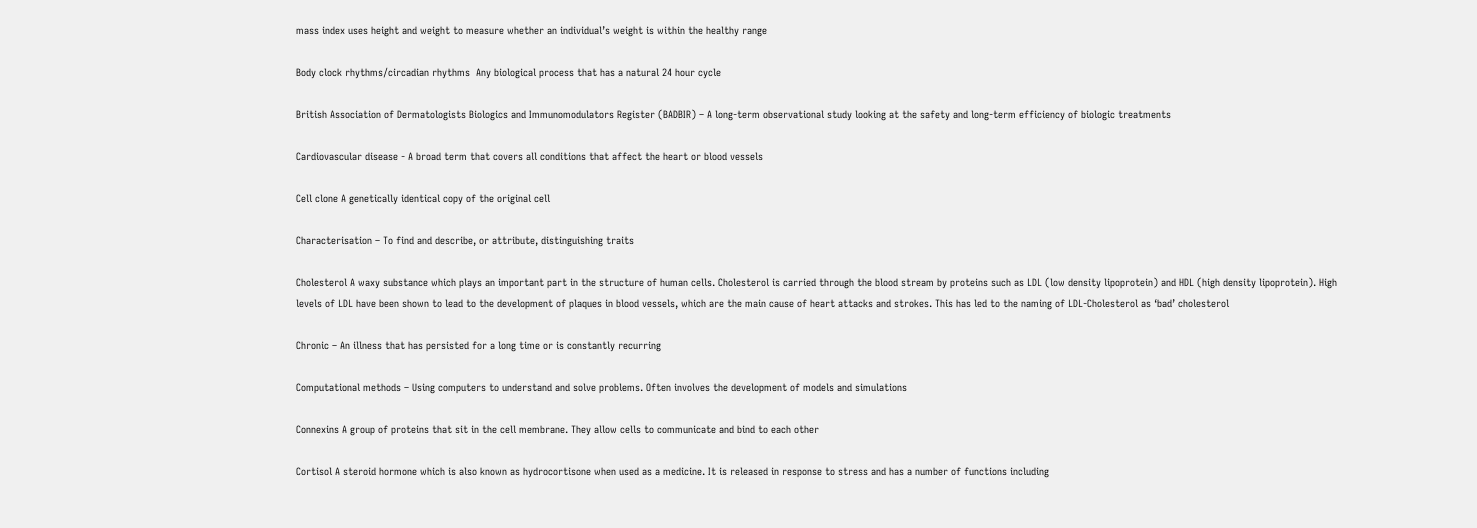mass index uses height and weight to measure whether an individual’s weight is within the healthy range

Body clock rhythms/circadian rhythms  Any biological process that has a natural 24 hour cycle

British Association of Dermatologists Biologics and Immunomodulators Register (BADBIR) – A long-term observational study looking at the safety and long-term efficiency of biologic treatments

Cardiovascular disease - A broad term that covers all conditions that affect the heart or blood vessels

Cell clone A genetically identical copy of the original cell

Characterisation – To find and describe, or attribute, distinguishing traits

Cholesterol A waxy substance which plays an important part in the structure of human cells. Cholesterol is carried through the blood stream by proteins such as LDL (low density lipoprotein) and HDL (high density lipoprotein). High levels of LDL have been shown to lead to the development of plaques in blood vessels, which are the main cause of heart attacks and strokes. This has led to the naming of LDL-Cholesterol as ‘bad’ cholesterol

Chronic – An illness that has persisted for a long time or is constantly recurring

Computational methods – Using computers to understand and solve problems. Often involves the development of models and simulations

Connexins A group of proteins that sit in the cell membrane. They allow cells to communicate and bind to each other

Cortisol A steroid hormone which is also known as hydrocortisone when used as a medicine. It is released in response to stress and has a number of functions including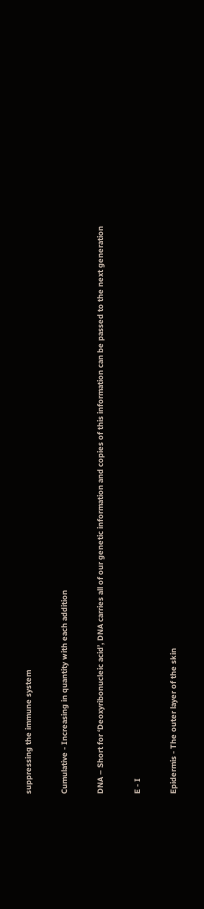suppressing the immune system

Cumulative - Increasing in quantity with each addition

DNA – Short for ‘Deoxyribonucleic acid’, DNA carries all of our genetic information and copies of this information can be passed to the next generation

E - I

Epidermis - The outer layer of the skin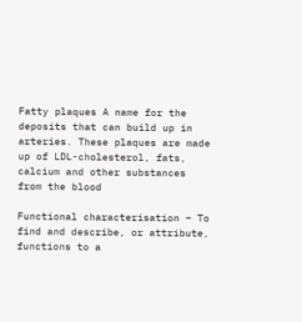Fatty plaques A name for the deposits that can build up in arteries. These plaques are made up of LDL-cholesterol, fats, calcium and other substances from the blood

Functional characterisation – To find and describe, or attribute, functions to a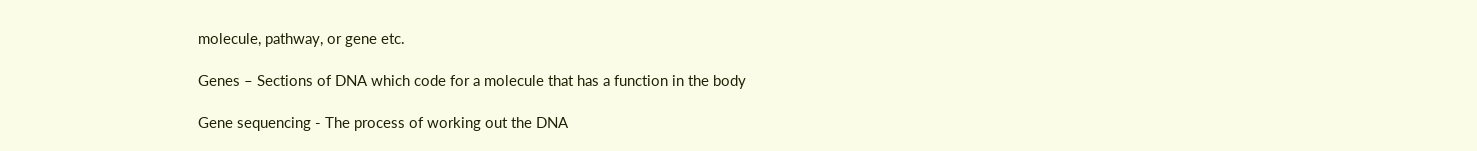molecule, pathway, or gene etc.

Genes – Sections of DNA which code for a molecule that has a function in the body

Gene sequencing - The process of working out the DNA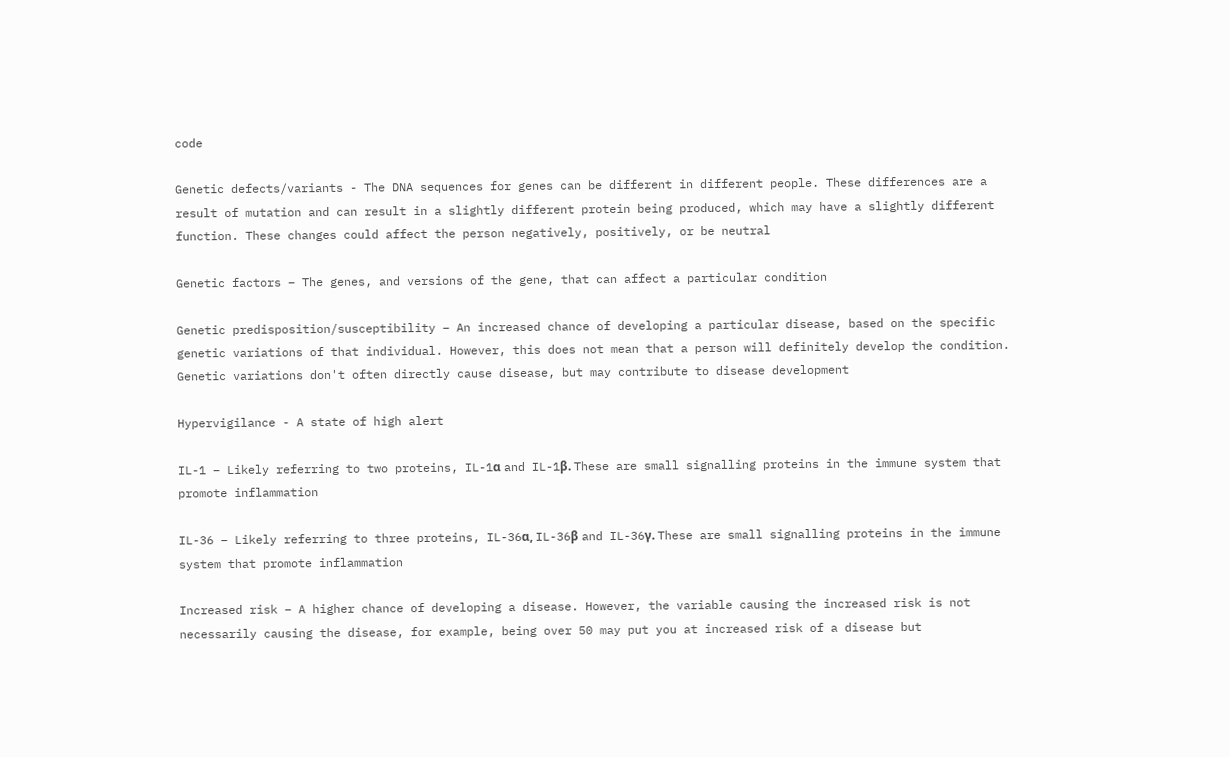code

Genetic defects/variants - The DNA sequences for genes can be different in different people. These differences are a result of mutation and can result in a slightly different protein being produced, which may have a slightly different function. These changes could affect the person negatively, positively, or be neutral

Genetic factors – The genes, and versions of the gene, that can affect a particular condition

Genetic predisposition/susceptibility – An increased chance of developing a particular disease, based on the specific genetic variations of that individual. However, this does not mean that a person will definitely develop the condition. Genetic variations don't often directly cause disease, but may contribute to disease development

Hypervigilance - A state of high alert

IL-1 – Likely referring to two proteins, IL-1α and IL-1β. These are small signalling proteins in the immune system that promote inflammation

IL-36 – Likely referring to three proteins, IL-36α, IL-36β and IL-36γ. These are small signalling proteins in the immune system that promote inflammation

Increased risk – A higher chance of developing a disease. However, the variable causing the increased risk is not necessarily causing the disease, for example, being over 50 may put you at increased risk of a disease but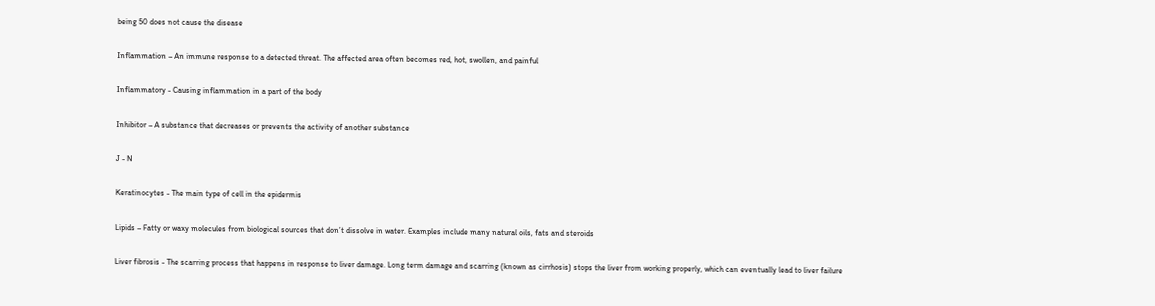being 50 does not cause the disease

Inflammation – An immune response to a detected threat. The affected area often becomes red, hot, swollen, and painful

Inflammatory - Causing inflammation in a part of the body

Inhibitor – A substance that decreases or prevents the activity of another substance

J - N

Keratinocytes - The main type of cell in the epidermis

Lipids – Fatty or waxy molecules from biological sources that don’t dissolve in water. Examples include many natural oils, fats and steroids

Liver fibrosis - The scarring process that happens in response to liver damage. Long term damage and scarring (known as cirrhosis) stops the liver from working properly, which can eventually lead to liver failure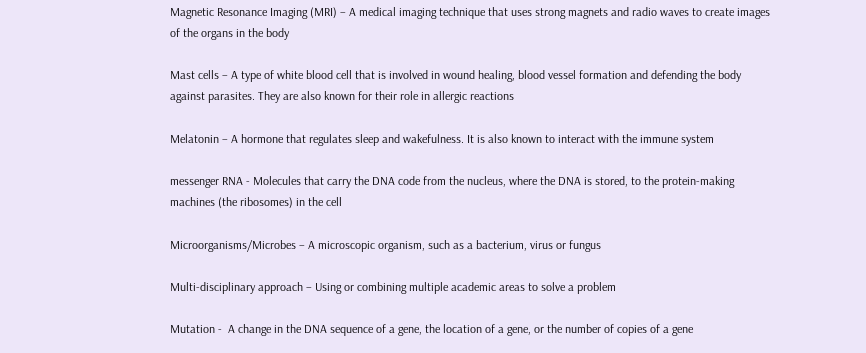Magnetic Resonance Imaging (MRI) – A medical imaging technique that uses strong magnets and radio waves to create images of the organs in the body

Mast cells – A type of white blood cell that is involved in wound healing, blood vessel formation and defending the body against parasites. They are also known for their role in allergic reactions

Melatonin – A hormone that regulates sleep and wakefulness. It is also known to interact with the immune system

messenger RNA - Molecules that carry the DNA code from the nucleus, where the DNA is stored, to the protein-making machines (the ribosomes) in the cell

Microorganisms/Microbes – A microscopic organism, such as a bacterium, virus or fungus

Multi-disciplinary approach – Using or combining multiple academic areas to solve a problem

Mutation -  A change in the DNA sequence of a gene, the location of a gene, or the number of copies of a gene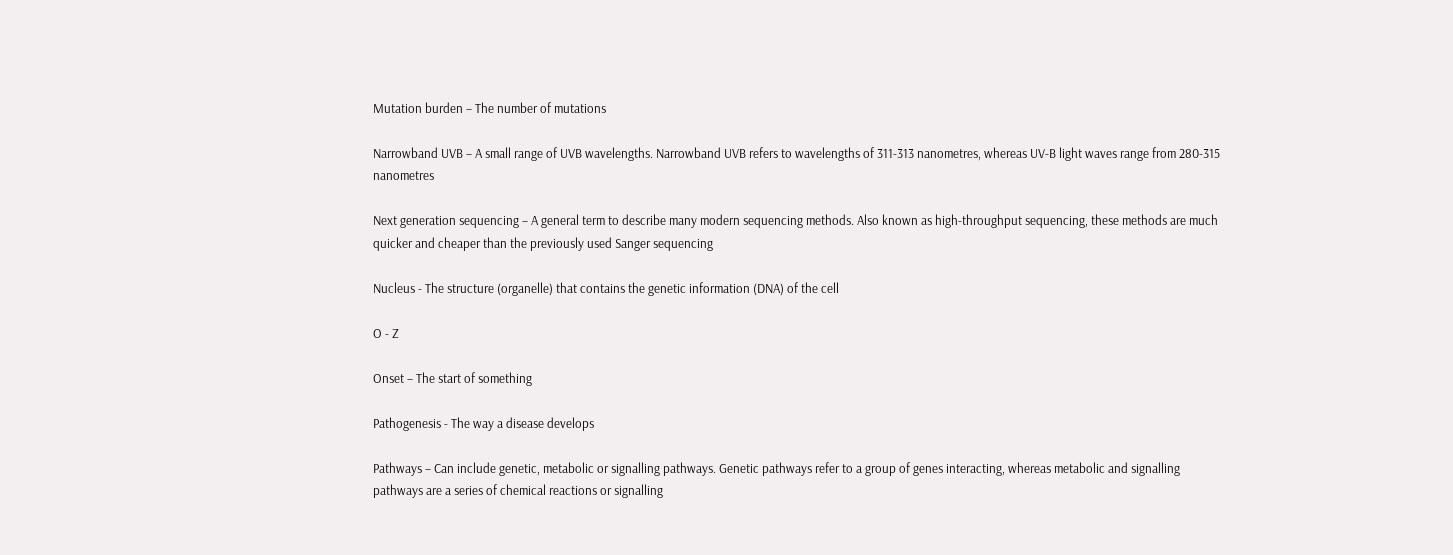Mutation burden – The number of mutations

Narrowband UVB – A small range of UVB wavelengths. Narrowband UVB refers to wavelengths of 311-313 nanometres, whereas UV-B light waves range from 280-315 nanometres

Next generation sequencing – A general term to describe many modern sequencing methods. Also known as high-throughput sequencing, these methods are much quicker and cheaper than the previously used Sanger sequencing

Nucleus - The structure (organelle) that contains the genetic information (DNA) of the cell

O - Z

Onset – The start of something

Pathogenesis - The way a disease develops

Pathways – Can include genetic, metabolic or signalling pathways. Genetic pathways refer to a group of genes interacting, whereas metabolic and signalling pathways are a series of chemical reactions or signalling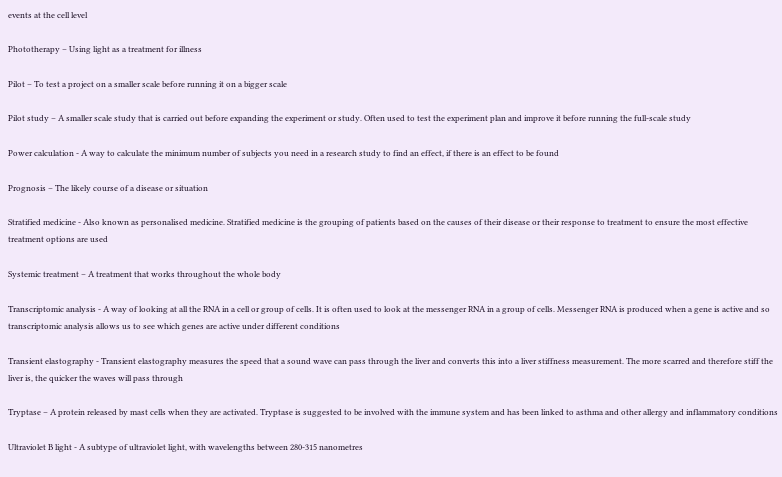events at the cell level

Phototherapy – Using light as a treatment for illness

Pilot – To test a project on a smaller scale before running it on a bigger scale

Pilot study – A smaller scale study that is carried out before expanding the experiment or study. Often used to test the experiment plan and improve it before running the full-scale study

Power calculation - A way to calculate the minimum number of subjects you need in a research study to find an effect, if there is an effect to be found

Prognosis – The likely course of a disease or situation

Stratified medicine - Also known as personalised medicine. Stratified medicine is the grouping of patients based on the causes of their disease or their response to treatment to ensure the most effective treatment options are used

Systemic treatment – A treatment that works throughout the whole body

Transcriptomic analysis - A way of looking at all the RNA in a cell or group of cells. It is often used to look at the messenger RNA in a group of cells. Messenger RNA is produced when a gene is active and so transcriptomic analysis allows us to see which genes are active under different conditions

Transient elastography - Transient elastography measures the speed that a sound wave can pass through the liver and converts this into a liver stiffness measurement. The more scarred and therefore stiff the liver is, the quicker the waves will pass through

Tryptase – A protein released by mast cells when they are activated. Tryptase is suggested to be involved with the immune system and has been linked to asthma and other allergy and inflammatory conditions

Ultraviolet B light - A subtype of ultraviolet light, with wavelengths between 280-315 nanometres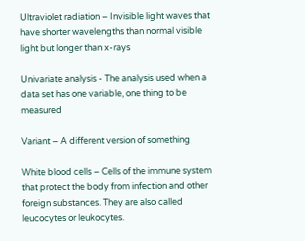Ultraviolet radiation – Invisible light waves that have shorter wavelengths than normal visible light but longer than x-rays

Univariate analysis - The analysis used when a data set has one variable, one thing to be measured

Variant – A different version of something

White blood cells – Cells of the immune system that protect the body from infection and other foreign substances. They are also called leucocytes or leukocytes.